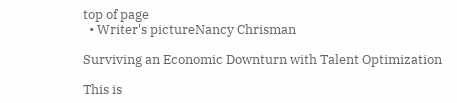top of page
  • Writer's pictureNancy Chrisman

Surviving an Economic Downturn with Talent Optimization

This is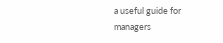a useful guide for managers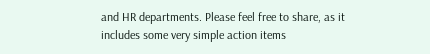and HR departments. Please feel free to share, as it includes some very simple action items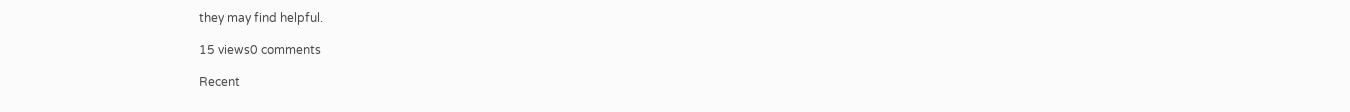they may find helpful.

15 views0 comments

Recent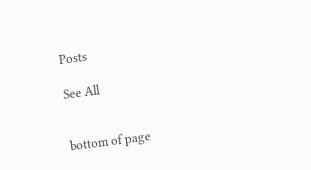Posts

See All


bottom of page